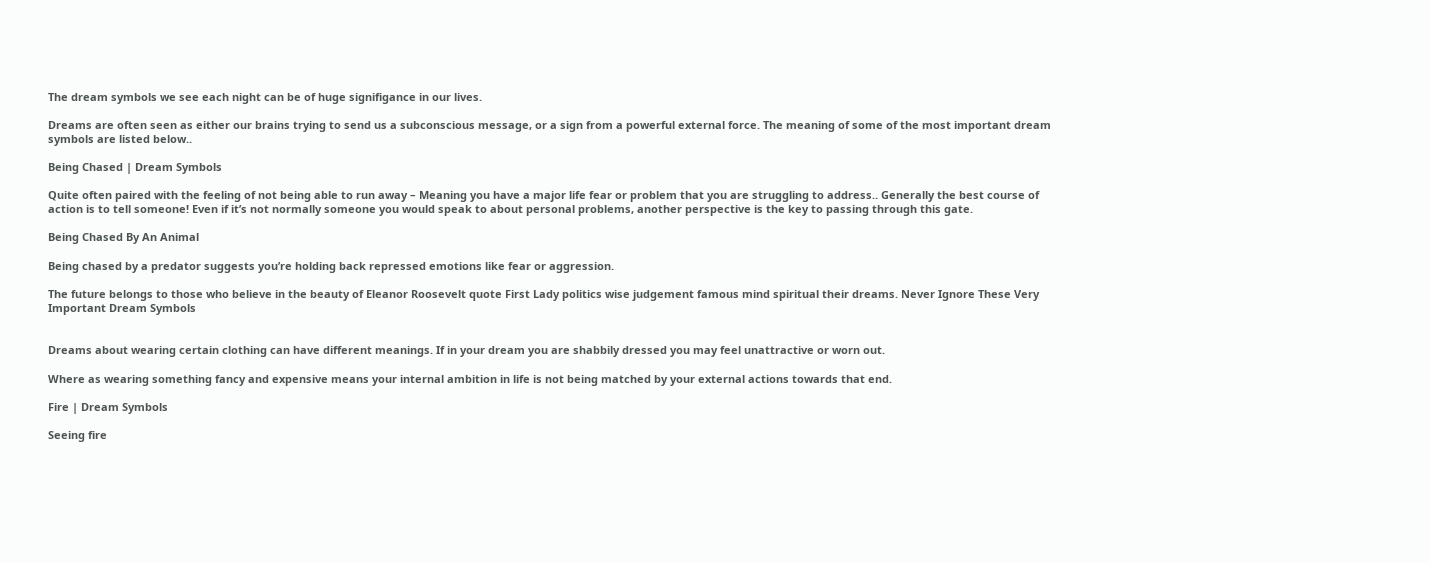The dream symbols we see each night can be of huge signifigance in our lives.

Dreams are often seen as either our brains trying to send us a subconscious message, or a sign from a powerful external force. The meaning of some of the most important dream symbols are listed below..

Being Chased | Dream Symbols

Quite often paired with the feeling of not being able to run away – Meaning you have a major life fear or problem that you are struggling to address.. Generally the best course of action is to tell someone! Even if it’s not normally someone you would speak to about personal problems, another perspective is the key to passing through this gate.

Being Chased By An Animal

Being chased by a predator suggests you’re holding back repressed emotions like fear or aggression.

The future belongs to those who believe in the beauty of Eleanor Roosevelt quote First Lady politics wise judgement famous mind spiritual their dreams. Never Ignore These Very Important Dream Symbols


Dreams about wearing certain clothing can have different meanings. If in your dream you are shabbily dressed you may feel unattractive or worn out.

Where as wearing something fancy and expensive means your internal ambition in life is not being matched by your external actions towards that end.

Fire | Dream Symbols

Seeing fire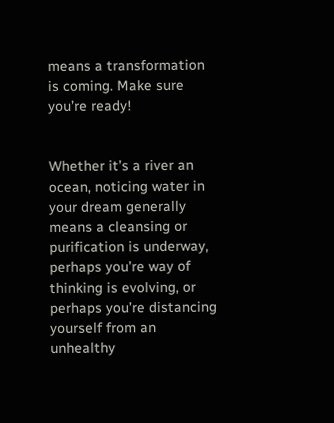means a transformation is coming. Make sure you’re ready!


Whether it’s a river an ocean, noticing water in your dream generally means a cleansing or purification is underway, perhaps you’re way of thinking is evolving, or perhaps you’re distancing yourself from an unhealthy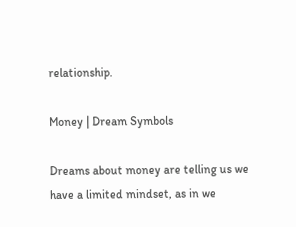relationship.

Money | Dream Symbols

Dreams about money are telling us we have a limited mindset, as in we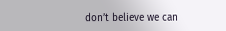don’t believe we can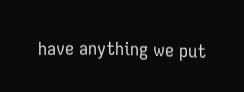have anything we put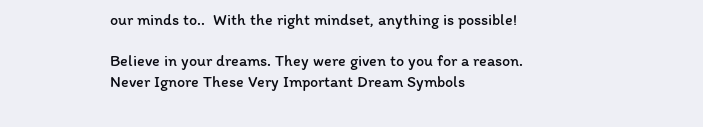our minds to..  With the right mindset, anything is possible!

Believe in your dreams. They were given to you for a reason. Never Ignore These Very Important Dream Symbols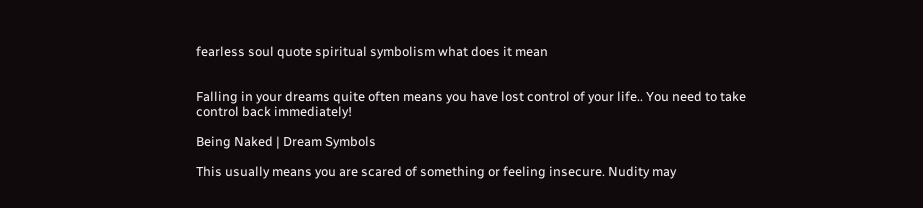fearless soul quote spiritual symbolism what does it mean


Falling in your dreams quite often means you have lost control of your life.. You need to take control back immediately!

Being Naked | Dream Symbols

This usually means you are scared of something or feeling insecure. Nudity may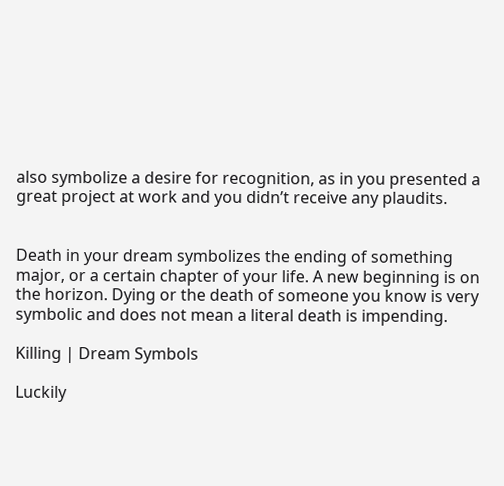also symbolize a desire for recognition, as in you presented a great project at work and you didn’t receive any plaudits.


Death in your dream symbolizes the ending of something major, or a certain chapter of your life. A new beginning is on the horizon. Dying or the death of someone you know is very symbolic and does not mean a literal death is impending.

Killing | Dream Symbols

Luckily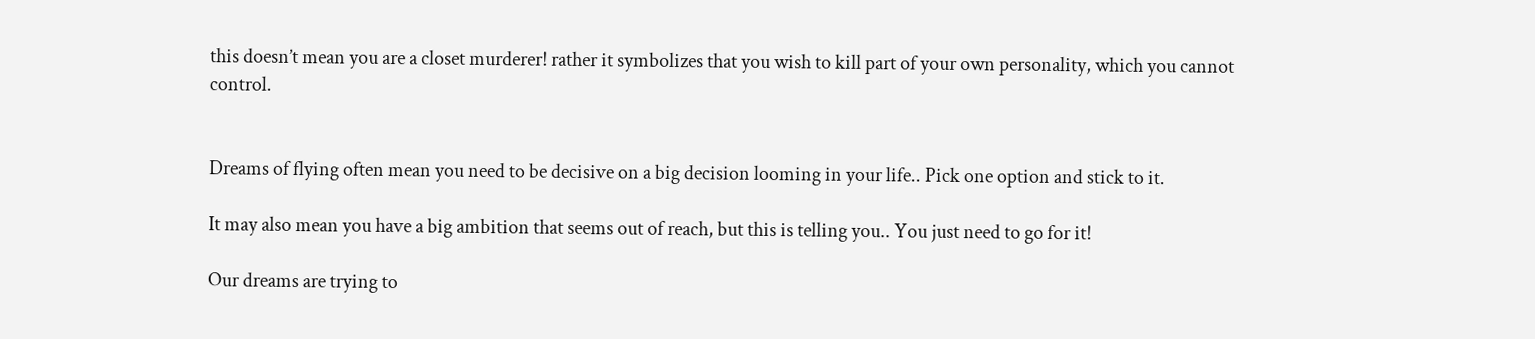this doesn’t mean you are a closet murderer! rather it symbolizes that you wish to kill part of your own personality, which you cannot control.


Dreams of flying often mean you need to be decisive on a big decision looming in your life.. Pick one option and stick to it.

It may also mean you have a big ambition that seems out of reach, but this is telling you.. You just need to go for it!

Our dreams are trying to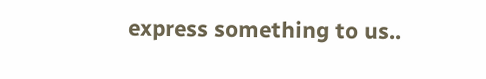express something to us..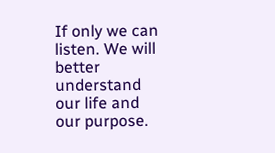If only we can listen. We will better understand our life and our purpose.